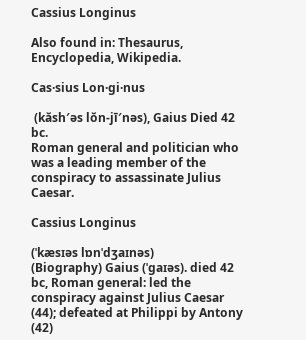Cassius Longinus

Also found in: Thesaurus, Encyclopedia, Wikipedia.

Cas·sius Lon·gi·nus

 (kăsh′əs lŏn-jī′nəs), Gaius Died 42 bc.
Roman general and politician who was a leading member of the conspiracy to assassinate Julius Caesar.

Cassius Longinus

(ˈkæsɪəs lɒnˈdʒaɪnəs)
(Biography) Gaius (ˈɡaɪəs). died 42 bc, Roman general: led the conspiracy against Julius Caesar (44); defeated at Philippi by Antony (42)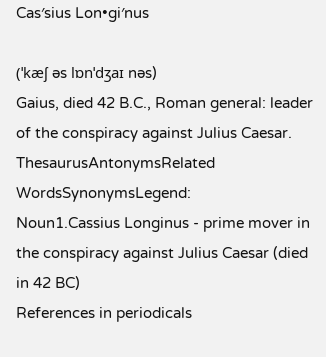Cas′sius Lon•gi′nus

(ˈkæʃ əs lɒnˈdʒaɪ nəs)
Gaius, died 42 B.C., Roman general: leader of the conspiracy against Julius Caesar.
ThesaurusAntonymsRelated WordsSynonymsLegend:
Noun1.Cassius Longinus - prime mover in the conspiracy against Julius Caesar (died in 42 BC)
References in periodicals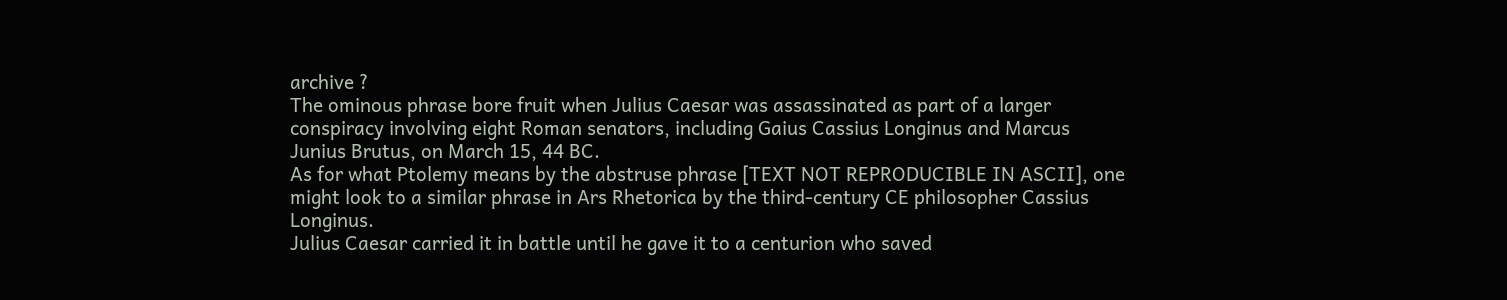archive ?
The ominous phrase bore fruit when Julius Caesar was assassinated as part of a larger conspiracy involving eight Roman senators, including Gaius Cassius Longinus and Marcus Junius Brutus, on March 15, 44 BC.
As for what Ptolemy means by the abstruse phrase [TEXT NOT REPRODUCIBLE IN ASCII], one might look to a similar phrase in Ars Rhetorica by the third-century CE philosopher Cassius Longinus.
Julius Caesar carried it in battle until he gave it to a centurion who saved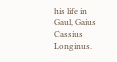his life in Gaul, Gaius Cassius Longinus.